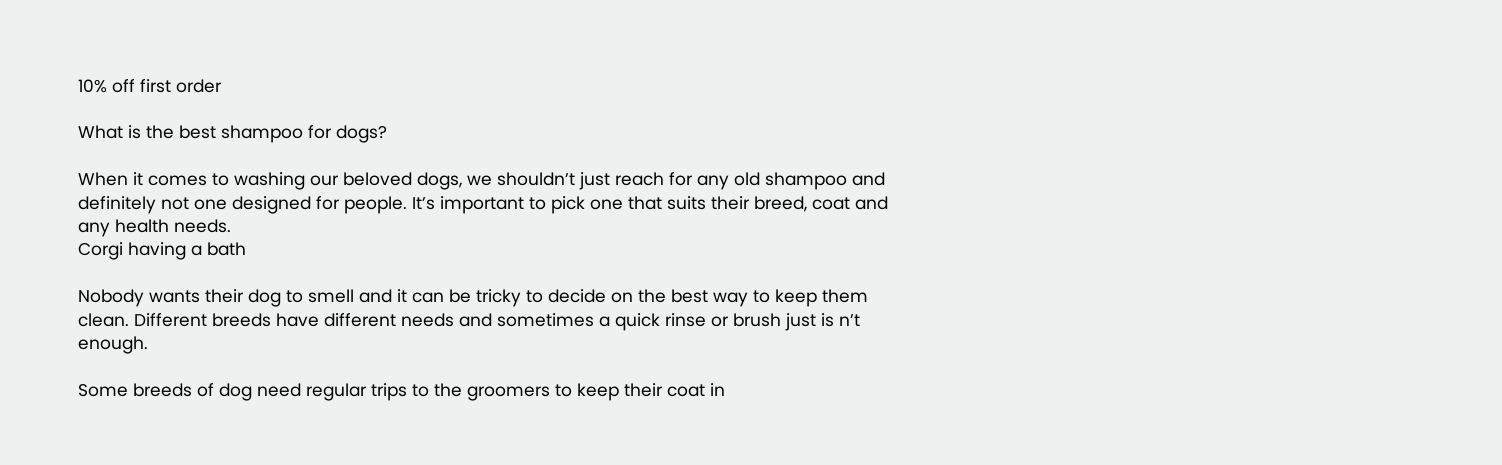10% off first order

What is the best shampoo for dogs?

When it comes to washing our beloved dogs, we shouldn’t just reach for any old shampoo and definitely not one designed for people. It’s important to pick one that suits their breed, coat and any health needs.
Corgi having a bath

Nobody wants their dog to smell and it can be tricky to decide on the best way to keep them clean. Different breeds have different needs and sometimes a quick rinse or brush just is n’t enough.

Some breeds of dog need regular trips to the groomers to keep their coat in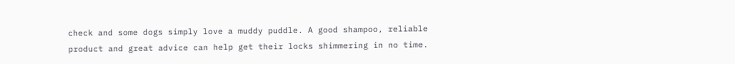check and some dogs simply love a muddy puddle. A good shampoo, reliable product and great advice can help get their locks shimmering in no time.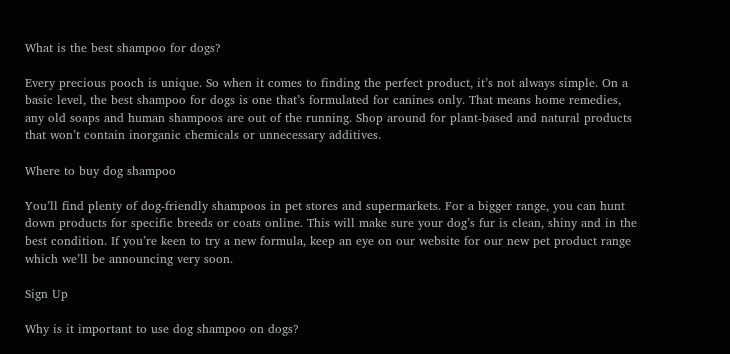What is the best shampoo for dogs?

Every precious pooch is unique. So when it comes to finding the perfect product, it’s not always simple. On a basic level, the best shampoo for dogs is one that’s formulated for canines only. That means home remedies, any old soaps and human shampoos are out of the running. Shop around for plant-based and natural products that won’t contain inorganic chemicals or unnecessary additives.

Where to buy dog shampoo

You’ll find plenty of dog-friendly shampoos in pet stores and supermarkets. For a bigger range, you can hunt down products for specific breeds or coats online. This will make sure your dog’s fur is clean, shiny and in the best condition. If you’re keen to try a new formula, keep an eye on our website for our new pet product range which we’ll be announcing very soon.

Sign Up

Why is it important to use dog shampoo on dogs?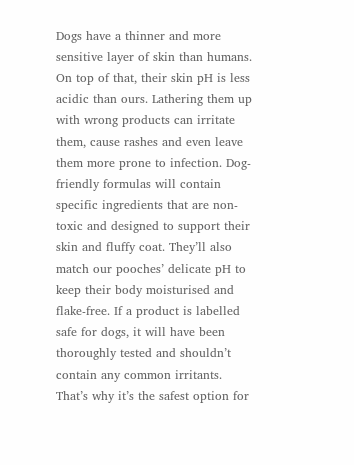Dogs have a thinner and more sensitive layer of skin than humans. On top of that, their skin pH is less acidic than ours. Lathering them up with wrong products can irritate them, cause rashes and even leave them more prone to infection. Dog-friendly formulas will contain specific ingredients that are non-toxic and designed to support their skin and fluffy coat. They’ll also match our pooches’ delicate pH to keep their body moisturised and flake-free. If a product is labelled safe for dogs, it will have been thoroughly tested and shouldn’t contain any common irritants. That’s why it’s the safest option for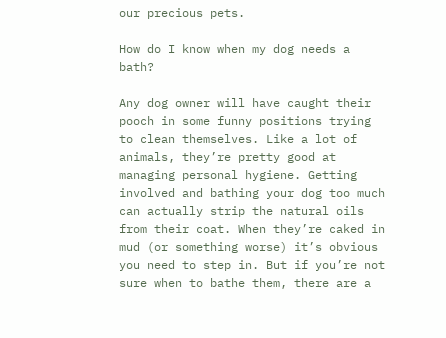our precious pets.

How do I know when my dog needs a bath?

Any dog owner will have caught their pooch in some funny positions trying to clean themselves. Like a lot of animals, they’re pretty good at managing personal hygiene. Getting involved and bathing your dog too much can actually strip the natural oils from their coat. When they’re caked in mud (or something worse) it’s obvious you need to step in. But if you’re not sure when to bathe them, there are a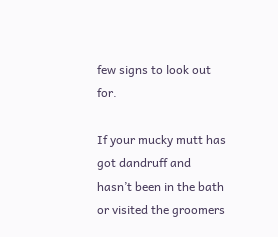few signs to look out for.

If your mucky mutt has got dandruff and hasn’t been in the bath or visited the groomers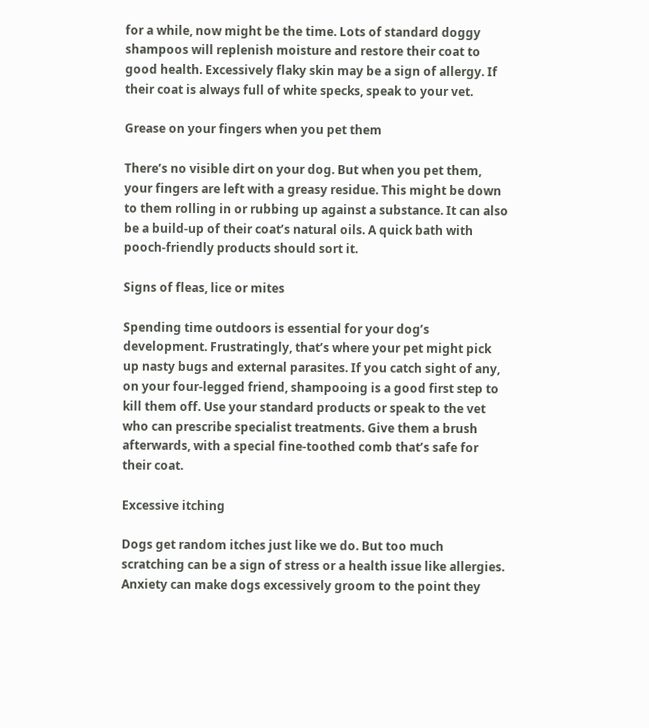for a while, now might be the time. Lots of standard doggy shampoos will replenish moisture and restore their coat to good health. Excessively flaky skin may be a sign of allergy. If their coat is always full of white specks, speak to your vet.

Grease on your fingers when you pet them

There’s no visible dirt on your dog. But when you pet them, your fingers are left with a greasy residue. This might be down to them rolling in or rubbing up against a substance. It can also be a build-up of their coat’s natural oils. A quick bath with pooch-friendly products should sort it.

Signs of fleas, lice or mites

Spending time outdoors is essential for your dog’s development. Frustratingly, that’s where your pet might pick up nasty bugs and external parasites. If you catch sight of any, on your four-legged friend, shampooing is a good first step to kill them off. Use your standard products or speak to the vet who can prescribe specialist treatments. Give them a brush afterwards, with a special fine-toothed comb that’s safe for their coat.

Excessive itching

Dogs get random itches just like we do. But too much scratching can be a sign of stress or a health issue like allergies. Anxiety can make dogs excessively groom to the point they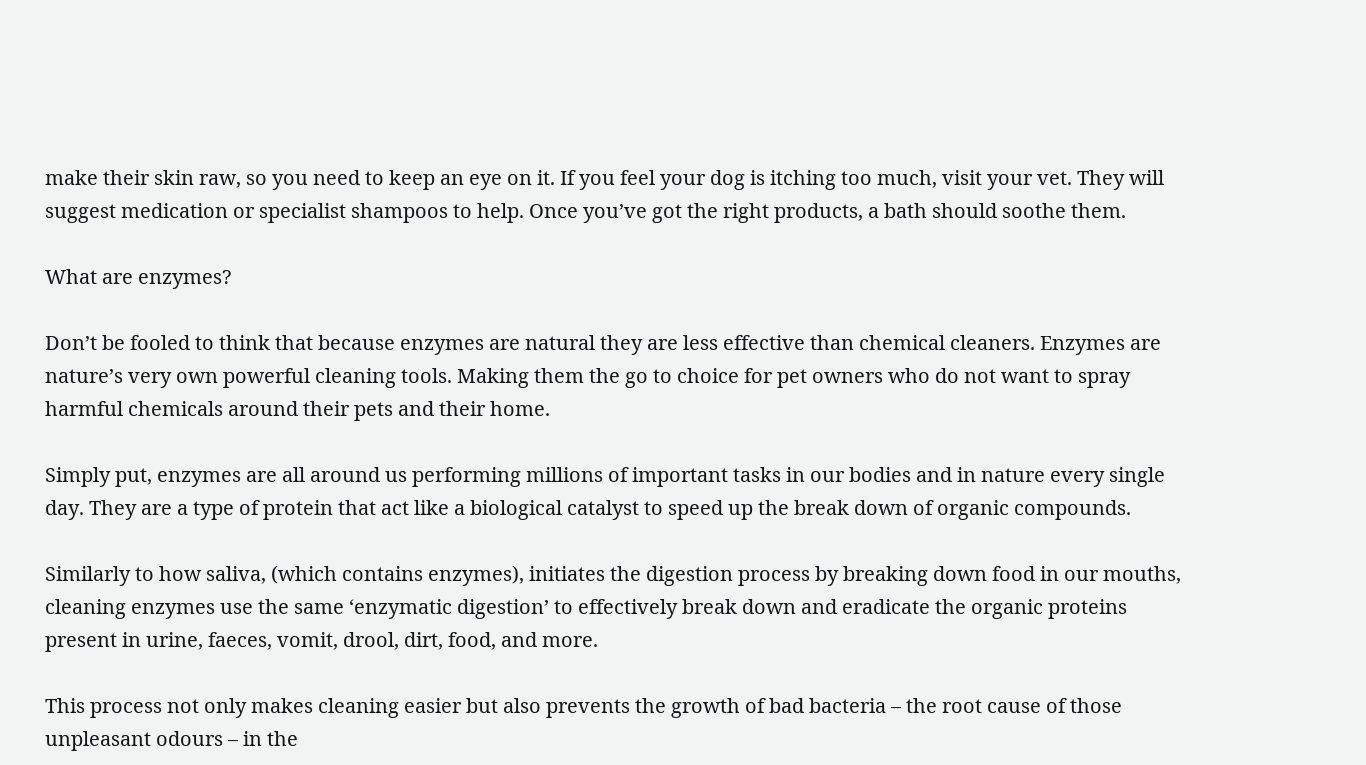make their skin raw, so you need to keep an eye on it. If you feel your dog is itching too much, visit your vet. They will suggest medication or specialist shampoos to help. Once you’ve got the right products, a bath should soothe them.

What are enzymes?

Don’t be fooled to think that because enzymes are natural they are less effective than chemical cleaners. Enzymes are nature’s very own powerful cleaning tools. Making them the go to choice for pet owners who do not want to spray harmful chemicals around their pets and their home.

Simply put, enzymes are all around us performing millions of important tasks in our bodies and in nature every single day. They are a type of protein that act like a biological catalyst to speed up the break down of organic compounds.

Similarly to how saliva, (which contains enzymes), initiates the digestion process by breaking down food in our mouths, cleaning enzymes use the same ‘enzymatic digestion’ to effectively break down and eradicate the organic proteins present in urine, faeces, vomit, drool, dirt, food, and more.

This process not only makes cleaning easier but also prevents the growth of bad bacteria – the root cause of those unpleasant odours – in the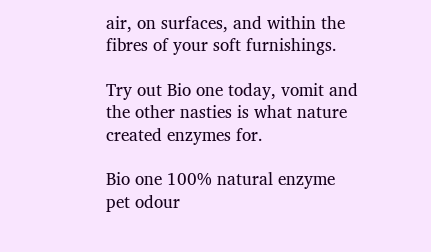air, on surfaces, and within the fibres of your soft furnishings.

Try out Bio one today, vomit and the other nasties is what nature created enzymes for.

Bio one 100% natural enzyme pet odour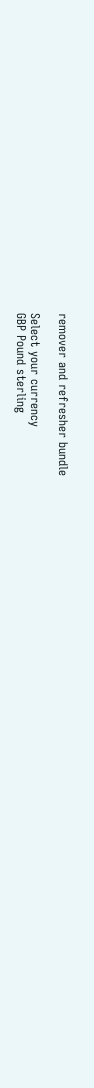remover and refresher bundle

Select your currency
GBP Pound sterling